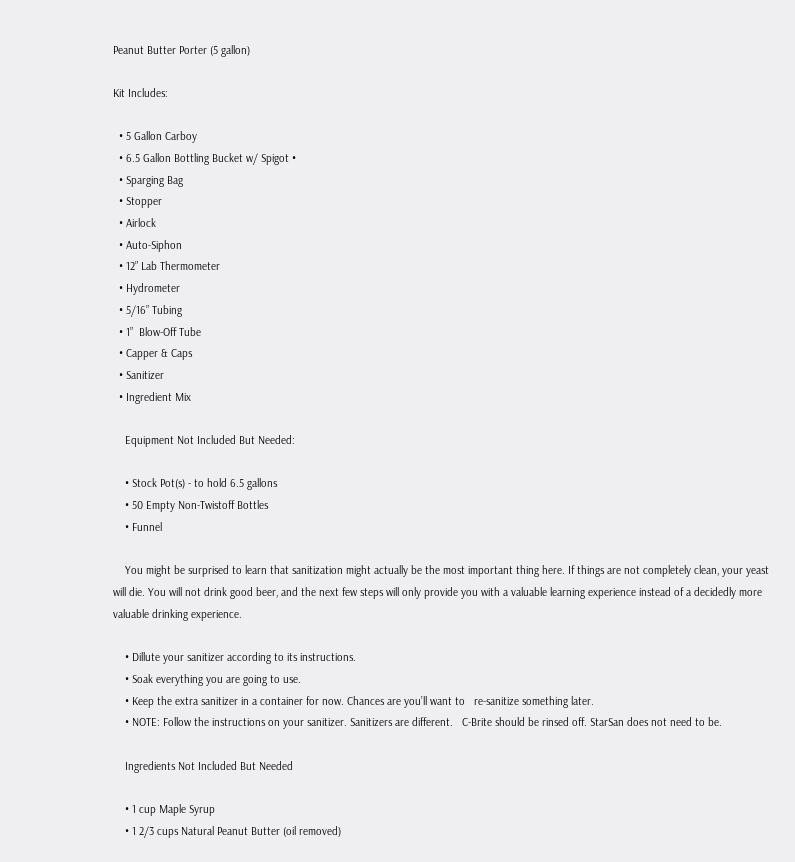Peanut Butter Porter (5 gallon)

Kit Includes:

  • 5 Gallon Carboy
  • 6.5 Gallon Bottling Bucket w/ Spigot •
  • Sparging Bag
  • Stopper
  • Airlock
  • Auto-Siphon
  • 12” Lab Thermometer
  • Hydrometer
  • 5/16” Tubing
  • 1”  Blow-Off Tube
  • Capper & Caps
  • Sanitizer
  • Ingredient Mix

    Equipment Not Included But Needed:

    • Stock Pot(s) - to hold 6.5 gallons
    • 50 Empty Non-Twistoff Bottles
    • Funnel

    You might be surprised to learn that sanitization might actually be the most important thing here. If things are not completely clean, your yeast will die. You will not drink good beer, and the next few steps will only provide you with a valuable learning experience instead of a decidedly more valuable drinking experience.

    • Dillute your sanitizer according to its instructions.
    • Soak everything you are going to use.
    • Keep the extra sanitizer in a container for now. Chances are you’ll want to   re-sanitize something later.
    • NOTE: Follow the instructions on your sanitizer. Sanitizers are different.   C-Brite should be rinsed off. StarSan does not need to be.

    Ingredients Not Included But Needed

    • 1 cup Maple Syrup
    • 1 2/3 cups Natural Peanut Butter (oil removed)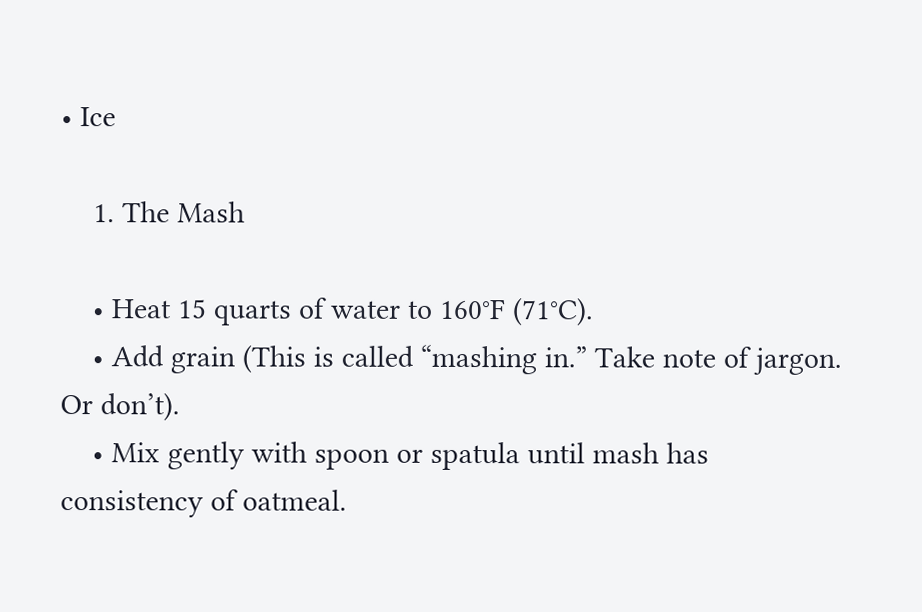• Ice

    1. The Mash

    • Heat 15 quarts of water to 160°F (71°C).
    • Add grain (This is called “mashing in.” Take note of jargon. Or don’t).
    • Mix gently with spoon or spatula until mash has consistency of oatmeal.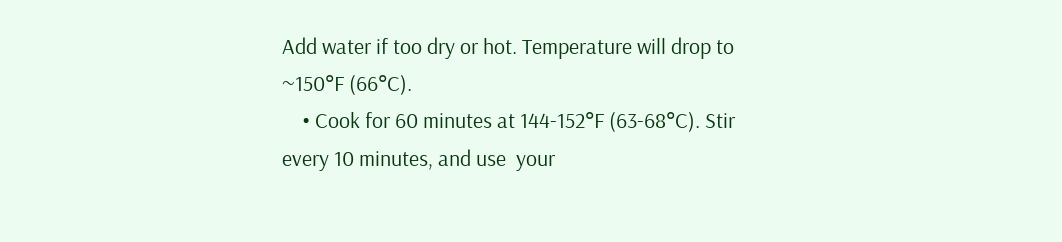Add water if too dry or hot. Temperature will drop to ~150°F (66°C).
    • Cook for 60 minutes at 144-152°F (63-68°C). Stir every 10 minutes, and use  your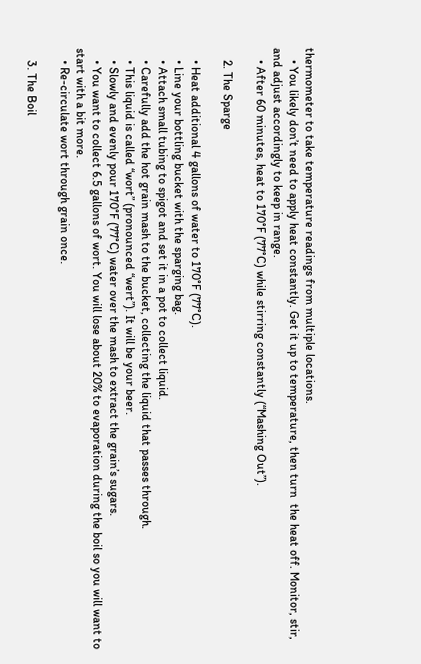thermometer to take temperature readings from multiple locations.
    • You likely don’t need to apply heat constantly. Get it up to temperature, then turn  the heat off. Monitor, stir, and adjust accordingly to keep in range.
    • After 60 minutes, heat to 170°F (77°C) while stirring constantly (“Mashing Out”).

    2. The Sparge

    • Heat additional 4 gallons of water to 170°F (77°C).
    • Line your bottling bucket with the sparging bag.
    • Attach small tubing to spigot and set it in a pot to collect liquid.
    • Carefully add the hot grain mash to the bucket, collecting the liquid that passes through.
    • This liquid is called “wort” (pronounced “wert”). It will be your beer.
    • Slowly and evenly pour 170°F (77°C) water over the mash to extract the grain’s sugars.
    • You want to collect 6.5 gallons of wort. You will lose about 20% to evaporation during the boil so you will want to start with a bit more.
    • Re-circulate wort through grain once.

    3. The Boil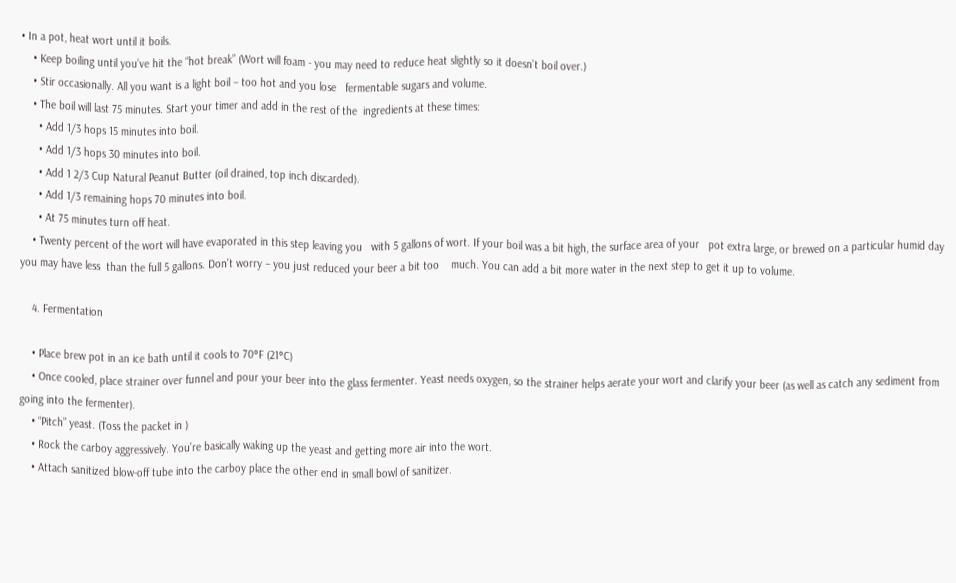• In a pot, heat wort until it boils.
    • Keep boiling until you’ve hit the “hot break” (Wort will foam - you may need to reduce heat slightly so it doesn’t boil over.)
    • Stir occasionally. All you want is a light boil – too hot and you lose   fermentable sugars and volume.
    • The boil will last 75 minutes. Start your timer and add in the rest of the  ingredients at these times:
      • Add 1/3 hops 15 minutes into boil.
      • Add 1/3 hops 30 minutes into boil.
      • Add 1 2/3 Cup Natural Peanut Butter (oil drained, top inch discarded).
      • Add 1/3 remaining hops 70 minutes into boil.
      • At 75 minutes turn off heat.
    • Twenty percent of the wort will have evaporated in this step leaving you   with 5 gallons of wort. If your boil was a bit high, the surface area of your   pot extra large, or brewed on a particular humid day you may have less  than the full 5 gallons. Don’t worry – you just reduced your beer a bit too    much. You can add a bit more water in the next step to get it up to volume.

    4. Fermentation

    • Place brew pot in an ice bath until it cools to 70°F (21°C)
    • Once cooled, place strainer over funnel and pour your beer into the glass fermenter. Yeast needs oxygen, so the strainer helps aerate your wort and clarify your beer (as well as catch any sediment from going into the fermenter).
    • “Pitch” yeast. (Toss the packet in )
    • Rock the carboy aggressively. You’re basically waking up the yeast and getting more air into the wort.
    • Attach sanitized blow-off tube into the carboy place the other end in small bowl of sanitizer.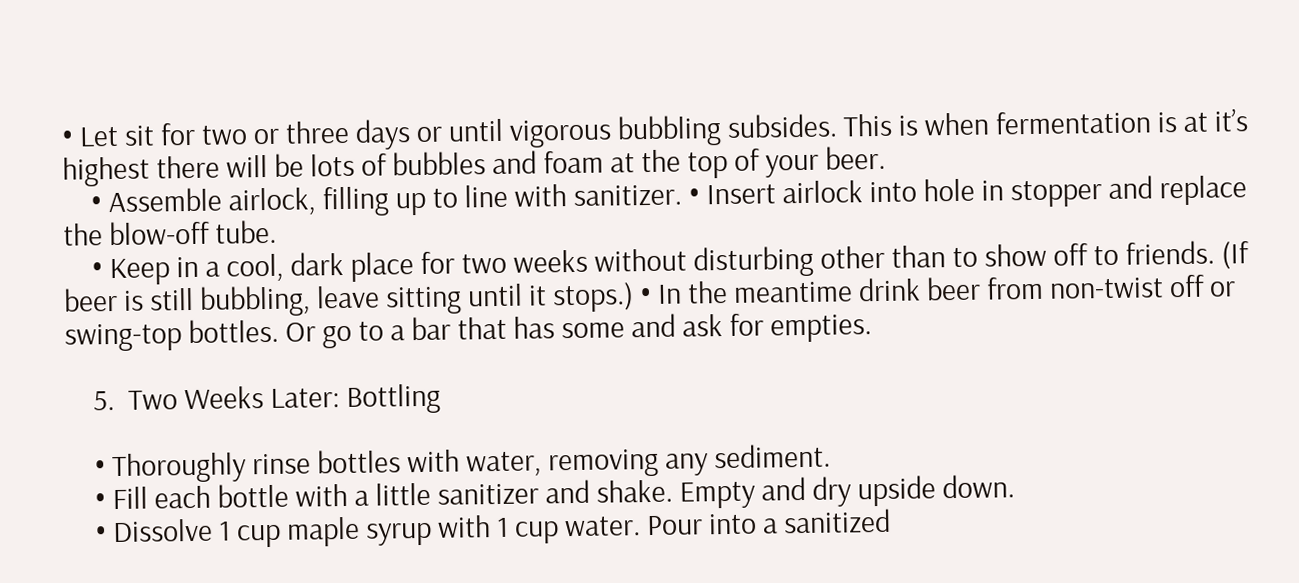• Let sit for two or three days or until vigorous bubbling subsides. This is when fermentation is at it’s highest there will be lots of bubbles and foam at the top of your beer.
    • Assemble airlock, filling up to line with sanitizer. • Insert airlock into hole in stopper and replace the blow-off tube.
    • Keep in a cool, dark place for two weeks without disturbing other than to show off to friends. (If beer is still bubbling, leave sitting until it stops.) • In the meantime drink beer from non-twist off or swing-top bottles. Or go to a bar that has some and ask for empties.

    5.  Two Weeks Later: Bottling

    • Thoroughly rinse bottles with water, removing any sediment.
    • Fill each bottle with a little sanitizer and shake. Empty and dry upside down.
    • Dissolve 1 cup maple syrup with 1 cup water. Pour into a sanitized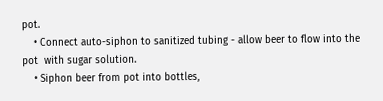pot.
    • Connect auto-siphon to sanitized tubing - allow beer to flow into the pot  with sugar solution.
    • Siphon beer from pot into bottles,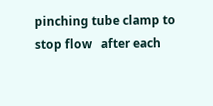pinching tube clamp to stop flow   after each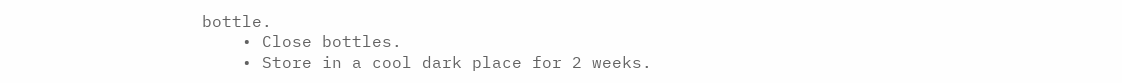bottle.
    • Close bottles.
    • Store in a cool dark place for 2 weeks.